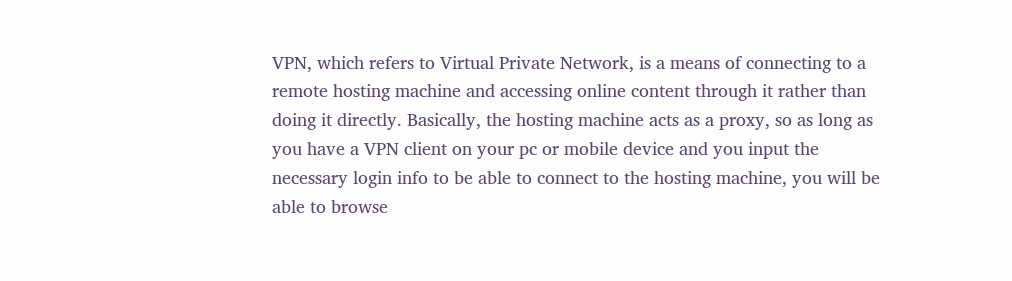VPN, which refers to Virtual Private Network, is a means of connecting to a remote hosting machine and accessing online content through it rather than doing it directly. Basically, the hosting machine acts as a proxy, so as long as you have a VPN client on your pc or mobile device and you input the necessary login info to be able to connect to the hosting machine, you will be able to browse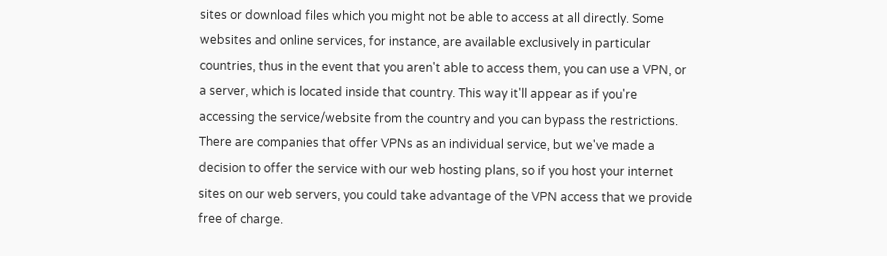sites or download files which you might not be able to access at all directly. Some websites and online services, for instance, are available exclusively in particular countries, thus in the event that you aren't able to access them, you can use a VPN, or a server, which is located inside that country. This way it'll appear as if you're accessing the service/website from the country and you can bypass the restrictions. There are companies that offer VPNs as an individual service, but we've made a decision to offer the service with our web hosting plans, so if you host your internet sites on our web servers, you could take advantage of the VPN access that we provide free of charge.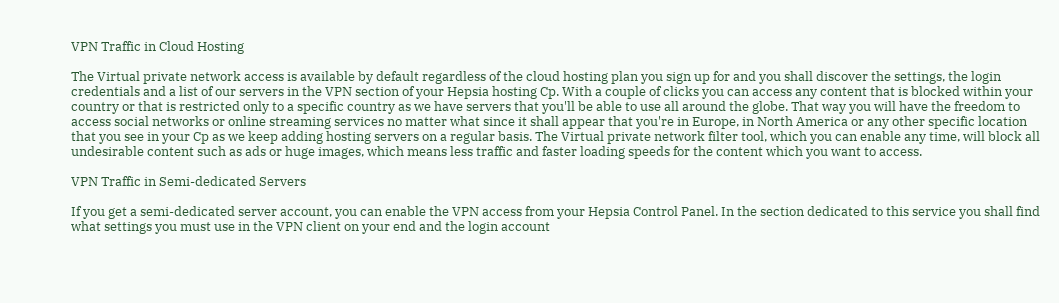VPN Traffic in Cloud Hosting

The Virtual private network access is available by default regardless of the cloud hosting plan you sign up for and you shall discover the settings, the login credentials and a list of our servers in the VPN section of your Hepsia hosting Cp. With a couple of clicks you can access any content that is blocked within your country or that is restricted only to a specific country as we have servers that you'll be able to use all around the globe. That way you will have the freedom to access social networks or online streaming services no matter what since it shall appear that you're in Europe, in North America or any other specific location that you see in your Cp as we keep adding hosting servers on a regular basis. The Virtual private network filter tool, which you can enable any time, will block all undesirable content such as ads or huge images, which means less traffic and faster loading speeds for the content which you want to access.

VPN Traffic in Semi-dedicated Servers

If you get a semi-dedicated server account, you can enable the VPN access from your Hepsia Control Panel. In the section dedicated to this service you shall find what settings you must use in the VPN client on your end and the login account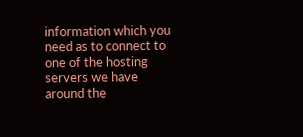information which you need as to connect to one of the hosting servers we have around the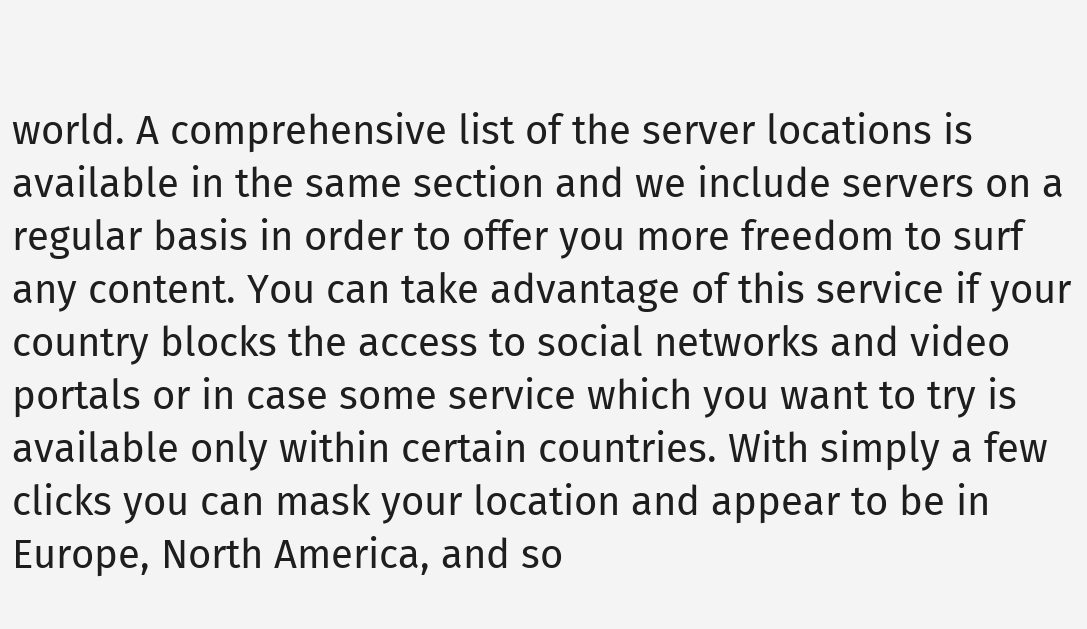world. A comprehensive list of the server locations is available in the same section and we include servers on a regular basis in order to offer you more freedom to surf any content. You can take advantage of this service if your country blocks the access to social networks and video portals or in case some service which you want to try is available only within certain countries. With simply a few clicks you can mask your location and appear to be in Europe, North America, and so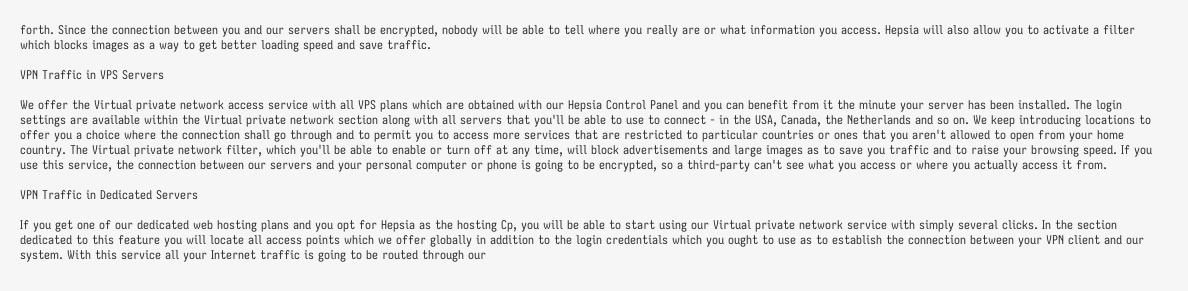forth. Since the connection between you and our servers shall be encrypted, nobody will be able to tell where you really are or what information you access. Hepsia will also allow you to activate a filter which blocks images as a way to get better loading speed and save traffic.

VPN Traffic in VPS Servers

We offer the Virtual private network access service with all VPS plans which are obtained with our Hepsia Control Panel and you can benefit from it the minute your server has been installed. The login settings are available within the Virtual private network section along with all servers that you'll be able to use to connect - in the USA, Canada, the Netherlands and so on. We keep introducing locations to offer you a choice where the connection shall go through and to permit you to access more services that are restricted to particular countries or ones that you aren't allowed to open from your home country. The Virtual private network filter, which you'll be able to enable or turn off at any time, will block advertisements and large images as to save you traffic and to raise your browsing speed. If you use this service, the connection between our servers and your personal computer or phone is going to be encrypted, so a third-party can't see what you access or where you actually access it from.

VPN Traffic in Dedicated Servers

If you get one of our dedicated web hosting plans and you opt for Hepsia as the hosting Cp, you will be able to start using our Virtual private network service with simply several clicks. In the section dedicated to this feature you will locate all access points which we offer globally in addition to the login credentials which you ought to use as to establish the connection between your VPN client and our system. With this service all your Internet traffic is going to be routed through our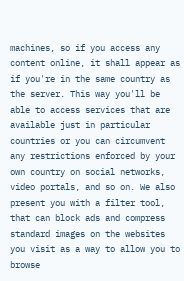machines, so if you access any content online, it shall appear as if you're in the same country as the server. This way you'll be able to access services that are available just in particular countries or you can circumvent any restrictions enforced by your own country on social networks, video portals, and so on. We also present you with a filter tool, that can block ads and compress standard images on the websites you visit as a way to allow you to browse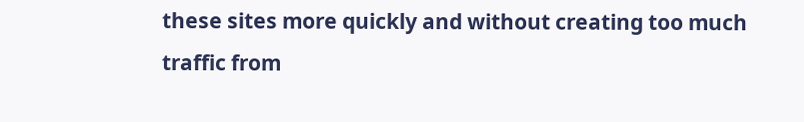these sites more quickly and without creating too much traffic from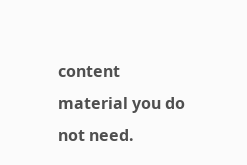content material you do not need.